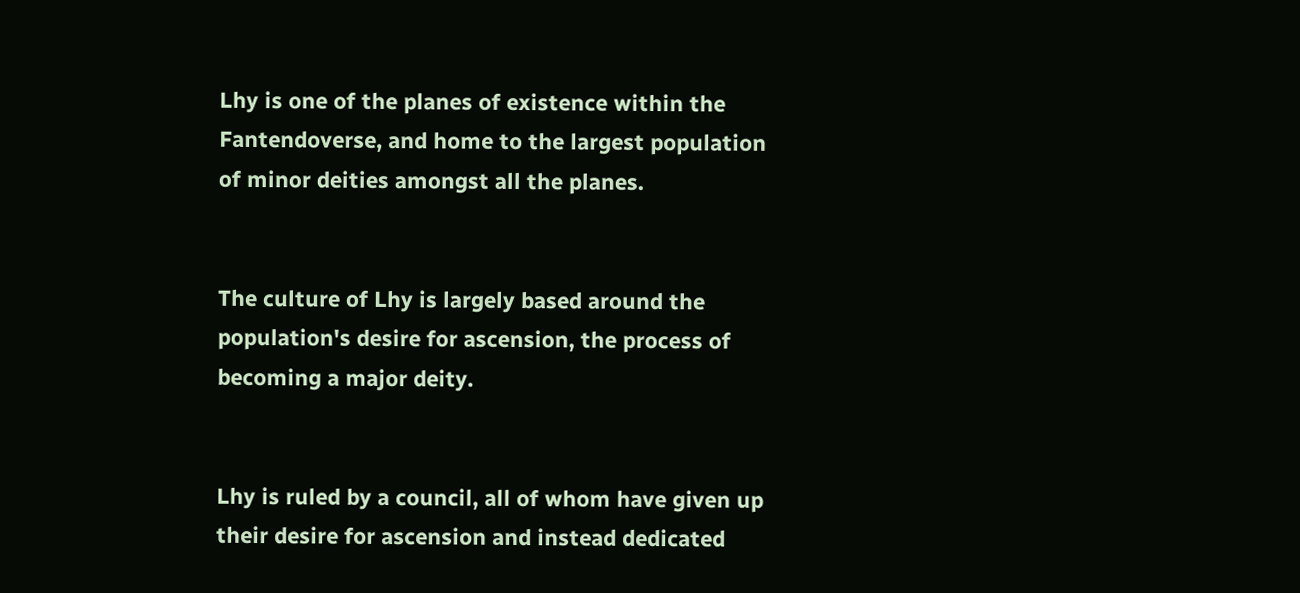Lhy is one of the planes of existence within the Fantendoverse, and home to the largest population of minor deities amongst all the planes.


The culture of Lhy is largely based around the population's desire for ascension, the process of becoming a major deity.


Lhy is ruled by a council, all of whom have given up their desire for ascension and instead dedicated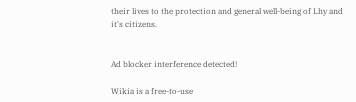their lives to the protection and general well-being of Lhy and it's citizens.


Ad blocker interference detected!

Wikia is a free-to-use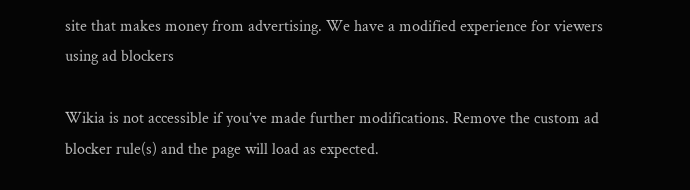site that makes money from advertising. We have a modified experience for viewers using ad blockers

Wikia is not accessible if you’ve made further modifications. Remove the custom ad blocker rule(s) and the page will load as expected.